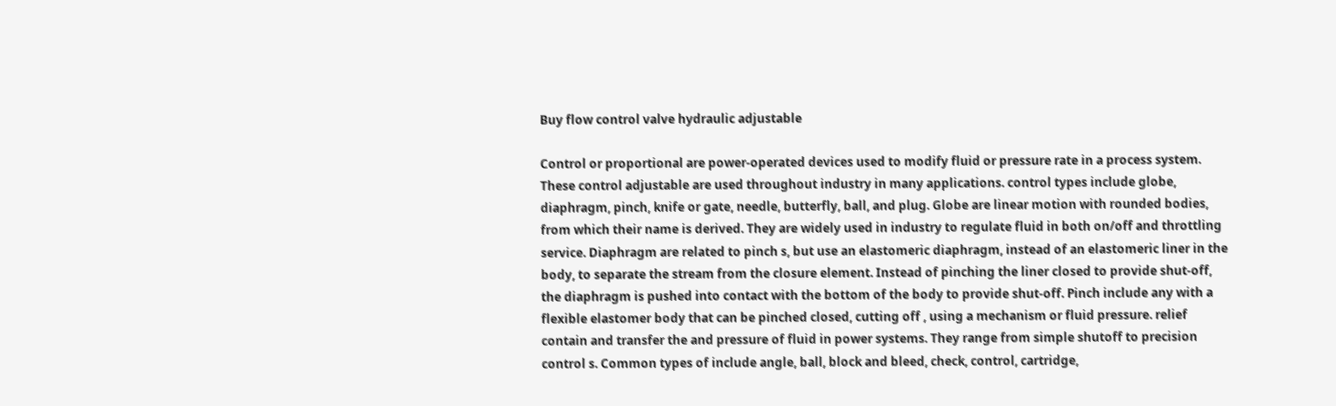Buy flow control valve hydraulic adjustable

Control or proportional are power-operated devices used to modify fluid or pressure rate in a process system. These control adjustable are used throughout industry in many applications. control types include globe, diaphragm, pinch, knife or gate, needle, butterfly, ball, and plug. Globe are linear motion with rounded bodies, from which their name is derived. They are widely used in industry to regulate fluid in both on/off and throttling service. Diaphragm are related to pinch s, but use an elastomeric diaphragm, instead of an elastomeric liner in the body, to separate the stream from the closure element. Instead of pinching the liner closed to provide shut-off, the diaphragm is pushed into contact with the bottom of the body to provide shut-off. Pinch include any with a flexible elastomer body that can be pinched closed, cutting off , using a mechanism or fluid pressure. relief contain and transfer the and pressure of fluid in power systems. They range from simple shutoff to precision control s. Common types of include angle, ball, block and bleed, check, control, cartridge,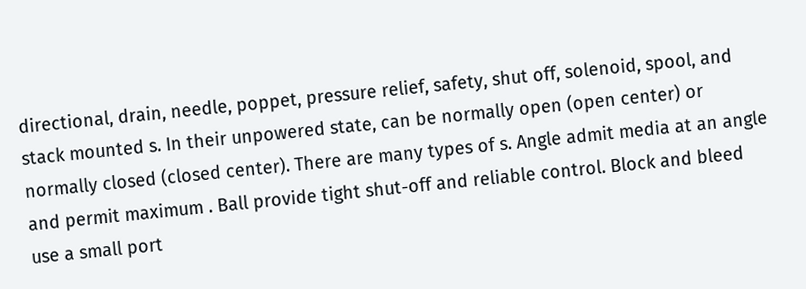directional, drain, needle, poppet, pressure relief, safety, shut off, solenoid, spool, and stack mounted s. In their unpowered state, can be normally open (open center) or normally closed (closed center). There are many types of s. Angle admit media at an angle and permit maximum . Ball provide tight shut-off and reliable control. Block and bleed use a small port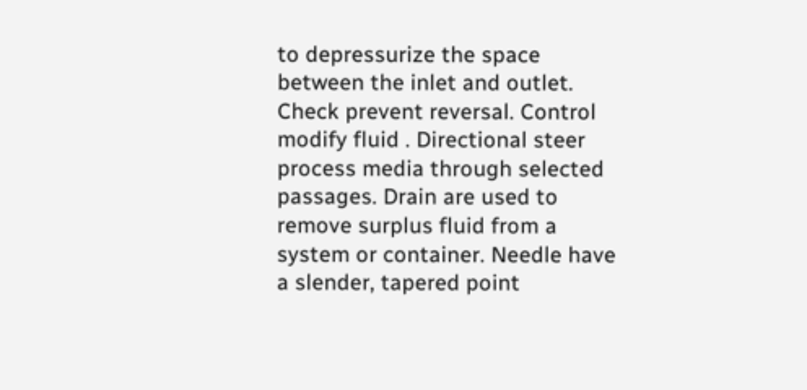to depressurize the space between the inlet and outlet. Check prevent reversal. Control modify fluid . Directional steer process media through selected passages. Drain are used to remove surplus fluid from a system or container. Needle have a slender, tapered point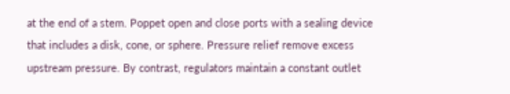at the end of a stem. Poppet open and close ports with a sealing device that includes a disk, cone, or sphere. Pressure relief remove excess upstream pressure. By contrast, regulators maintain a constant outlet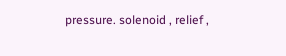pressure. solenoid , relief ,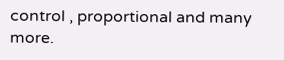control , proportional and many more.